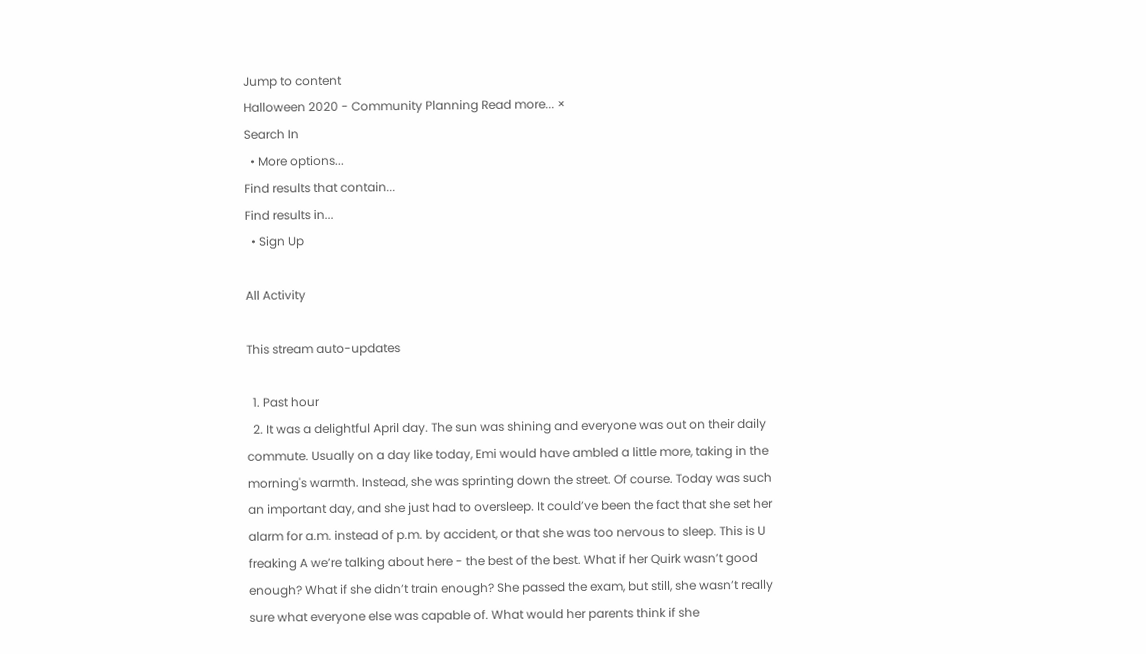Jump to content
Halloween 2020 - Community Planning Read more... ×
Search In
  • More options...
Find results that contain...
Find results in...
  • Sign Up

All Activity

This stream auto-updates

  1. Past hour
  2. It was a delightful April day. The sun was shining and everyone was out on their daily commute. Usually on a day like today, Emi would have ambled a little more, taking in the morning's warmth. Instead, she was sprinting down the street. Of course. Today was such an important day, and she just had to oversleep. It could’ve been the fact that she set her alarm for a.m. instead of p.m. by accident, or that she was too nervous to sleep. This is U freaking A we’re talking about here - the best of the best. What if her Quirk wasn’t good enough? What if she didn’t train enough? She passed the exam, but still, she wasn’t really sure what everyone else was capable of. What would her parents think if she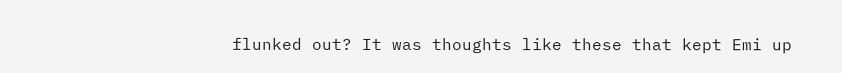flunked out? It was thoughts like these that kept Emi up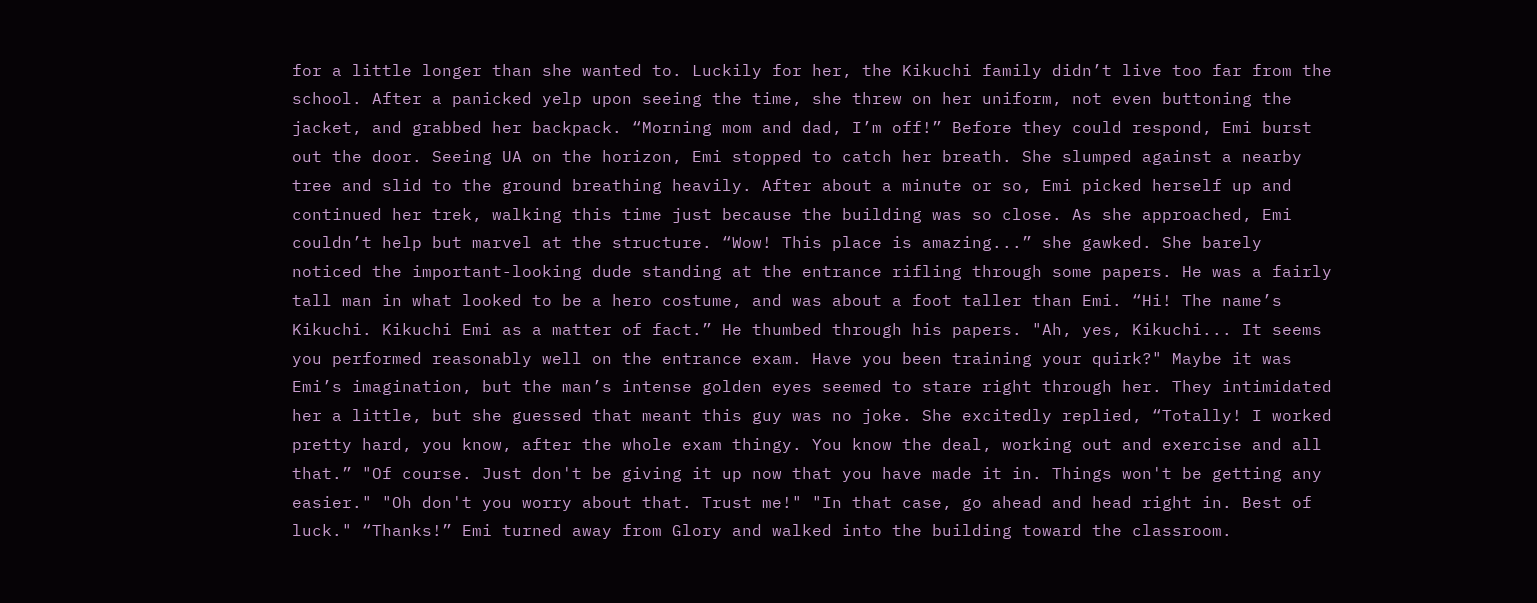for a little longer than she wanted to. Luckily for her, the Kikuchi family didn’t live too far from the school. After a panicked yelp upon seeing the time, she threw on her uniform, not even buttoning the jacket, and grabbed her backpack. “Morning mom and dad, I’m off!” Before they could respond, Emi burst out the door. Seeing UA on the horizon, Emi stopped to catch her breath. She slumped against a nearby tree and slid to the ground breathing heavily. After about a minute or so, Emi picked herself up and continued her trek, walking this time just because the building was so close. As she approached, Emi couldn’t help but marvel at the structure. “Wow! This place is amazing...” she gawked. She barely noticed the important-looking dude standing at the entrance rifling through some papers. He was a fairly tall man in what looked to be a hero costume, and was about a foot taller than Emi. “Hi! The name’s Kikuchi. Kikuchi Emi as a matter of fact.” He thumbed through his papers. "Ah, yes, Kikuchi... It seems you performed reasonably well on the entrance exam. Have you been training your quirk?" Maybe it was Emi’s imagination, but the man’s intense golden eyes seemed to stare right through her. They intimidated her a little, but she guessed that meant this guy was no joke. She excitedly replied, “Totally! I worked pretty hard, you know, after the whole exam thingy. You know the deal, working out and exercise and all that.” "Of course. Just don't be giving it up now that you have made it in. Things won't be getting any easier." "Oh don't you worry about that. Trust me!" "In that case, go ahead and head right in. Best of luck." “Thanks!” Emi turned away from Glory and walked into the building toward the classroom.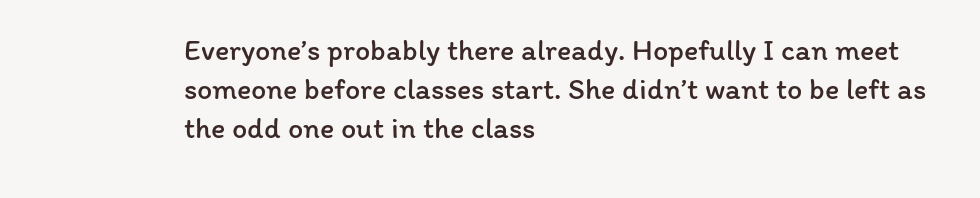Everyone’s probably there already. Hopefully I can meet someone before classes start. She didn’t want to be left as the odd one out in the class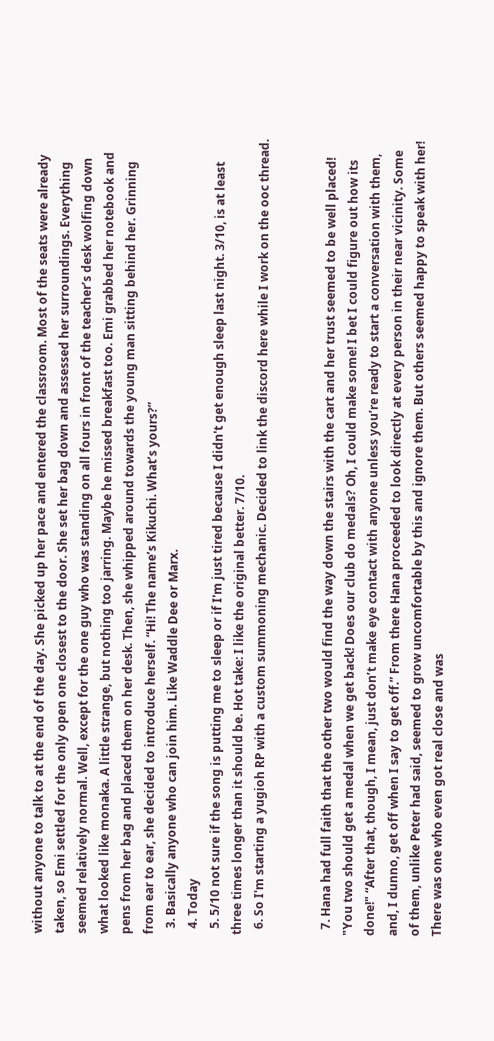without anyone to talk to at the end of the day. She picked up her pace and entered the classroom. Most of the seats were already taken, so Emi settled for the only open one closest to the door. She set her bag down and assessed her surroundings. Everything seemed relatively normal. Well, except for the one guy who was standing on all fours in front of the teacher’s desk wolfing down what looked like monaka. A little strange, but nothing too jarring. Maybe he missed breakfast too. Emi grabbed her notebook and pens from her bag and placed them on her desk. Then, she whipped around towards the young man sitting behind her. Grinning from ear to ear, she decided to introduce herself. “Hi! The name’s Kikuchi. What’s yours?”
  3. Basically anyone who can join him. Like Waddle Dee or Marx.
  4. Today
  5. 5/10 not sure if the song is putting me to sleep or if I'm just tired because I didn't get enough sleep last night. 3/10, is at least three times longer than it should be. Hot take: I like the original better. 7/10.
  6. So I'm starting a yugioh RP with a custom summoning mechanic. Decided to link the discord here while I work on the ooc thread.


  7. Hana had full faith that the other two would find the way down the stairs with the cart and her trust seemed to be well placed! "You two should get a medal when we get back! Does our club do medals? Oh, I could make some! I bet I could figure out how its done!" “After that, though, I mean, just don’t make eye contact with anyone unless you’re ready to start a conversation with them, and, I dunno, get off when I say to get off.” From there Hana proceeded to look directly at every person in their near vicinity. Some of them, unlike Peter had said, seemed to grow uncomfortable by this and ignore them. But others seemed happy to speak with her! There was one who even got real close and was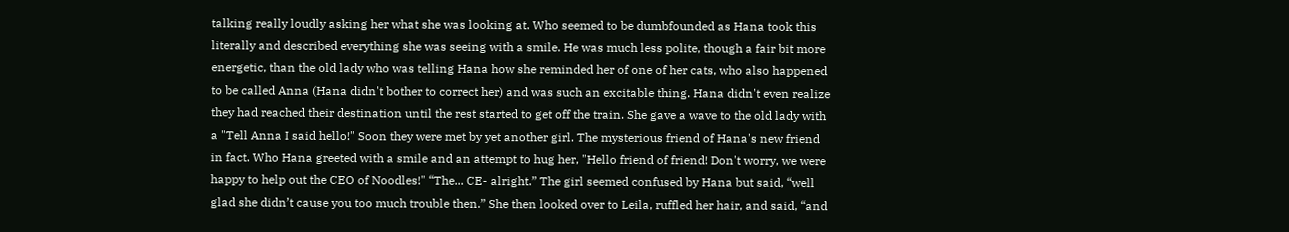talking really loudly asking her what she was looking at. Who seemed to be dumbfounded as Hana took this literally and described everything she was seeing with a smile. He was much less polite, though a fair bit more energetic, than the old lady who was telling Hana how she reminded her of one of her cats, who also happened to be called Anna (Hana didn't bother to correct her) and was such an excitable thing. Hana didn't even realize they had reached their destination until the rest started to get off the train. She gave a wave to the old lady with a "Tell Anna I said hello!" Soon they were met by yet another girl. The mysterious friend of Hana's new friend in fact. Who Hana greeted with a smile and an attempt to hug her, "Hello friend of friend! Don't worry, we were happy to help out the CEO of Noodles!" “The... CE- alright.” The girl seemed confused by Hana but said, “well glad she didn’t cause you too much trouble then.” She then looked over to Leila, ruffled her hair, and said, “and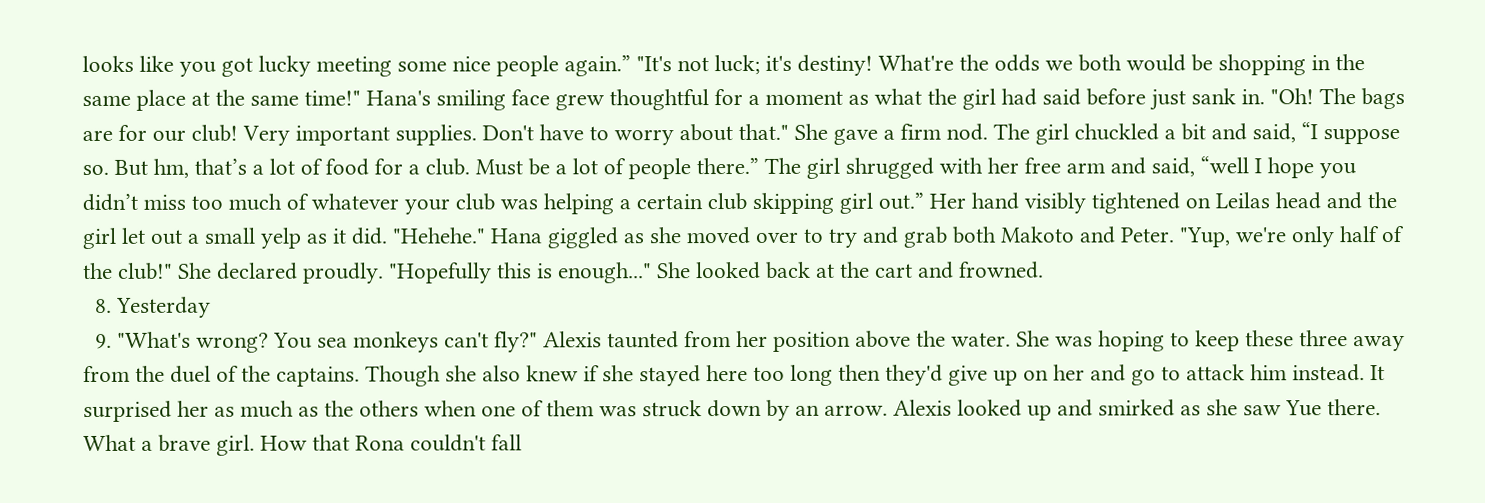looks like you got lucky meeting some nice people again.” "It's not luck; it's destiny! What're the odds we both would be shopping in the same place at the same time!" Hana's smiling face grew thoughtful for a moment as what the girl had said before just sank in. "Oh! The bags are for our club! Very important supplies. Don't have to worry about that." She gave a firm nod. The girl chuckled a bit and said, “I suppose so. But hm, that’s a lot of food for a club. Must be a lot of people there.” The girl shrugged with her free arm and said, “well I hope you didn’t miss too much of whatever your club was helping a certain club skipping girl out.” Her hand visibly tightened on Leilas head and the girl let out a small yelp as it did. "Hehehe." Hana giggled as she moved over to try and grab both Makoto and Peter. "Yup, we're only half of the club!" She declared proudly. "Hopefully this is enough..." She looked back at the cart and frowned.
  8. Yesterday
  9. "What's wrong? You sea monkeys can't fly?" Alexis taunted from her position above the water. She was hoping to keep these three away from the duel of the captains. Though she also knew if she stayed here too long then they'd give up on her and go to attack him instead. It surprised her as much as the others when one of them was struck down by an arrow. Alexis looked up and smirked as she saw Yue there. What a brave girl. How that Rona couldn't fall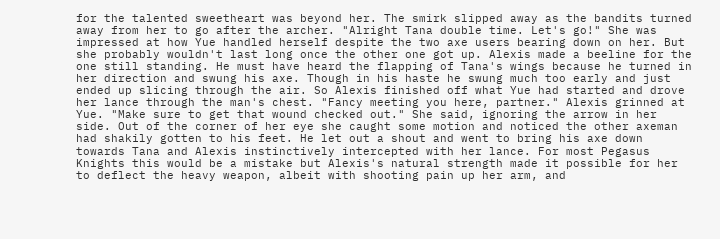for the talented sweetheart was beyond her. The smirk slipped away as the bandits turned away from her to go after the archer. "Alright Tana double time. Let's go!" She was impressed at how Yue handled herself despite the two axe users bearing down on her. But she probably wouldn't last long once the other one got up. Alexis made a beeline for the one still standing. He must have heard the flapping of Tana's wings because he turned in her direction and swung his axe. Though in his haste he swung much too early and just ended up slicing through the air. So Alexis finished off what Yue had started and drove her lance through the man's chest. "Fancy meeting you here, partner." Alexis grinned at Yue. "Make sure to get that wound checked out." She said, ignoring the arrow in her side. Out of the corner of her eye she caught some motion and noticed the other axeman had shakily gotten to his feet. He let out a shout and went to bring his axe down towards Tana and Alexis instinctively intercepted with her lance. For most Pegasus Knights this would be a mistake but Alexis's natural strength made it possible for her to deflect the heavy weapon, albeit with shooting pain up her arm, and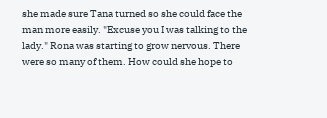she made sure Tana turned so she could face the man more easily. "Excuse you I was talking to the lady." Rona was starting to grow nervous. There were so many of them. How could she hope to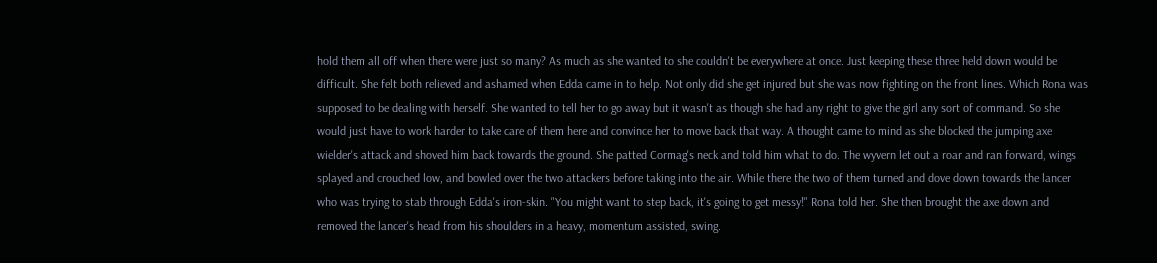hold them all off when there were just so many? As much as she wanted to she couldn't be everywhere at once. Just keeping these three held down would be difficult. She felt both relieved and ashamed when Edda came in to help. Not only did she get injured but she was now fighting on the front lines. Which Rona was supposed to be dealing with herself. She wanted to tell her to go away but it wasn't as though she had any right to give the girl any sort of command. So she would just have to work harder to take care of them here and convince her to move back that way. A thought came to mind as she blocked the jumping axe wielder's attack and shoved him back towards the ground. She patted Cormag's neck and told him what to do. The wyvern let out a roar and ran forward, wings splayed and crouched low, and bowled over the two attackers before taking into the air. While there the two of them turned and dove down towards the lancer who was trying to stab through Edda's iron-skin. "You might want to step back, it's going to get messy!" Rona told her. She then brought the axe down and removed the lancer's head from his shoulders in a heavy, momentum assisted, swing.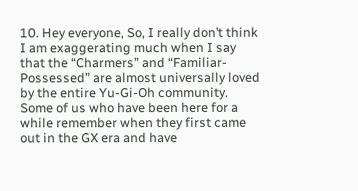10. Hey everyone, So, I really don’t think I am exaggerating much when I say that the “Charmers” and “Familiar-Possessed” are almost universally loved by the entire Yu-Gi-Oh community. Some of us who have been here for a while remember when they first came out in the GX era and have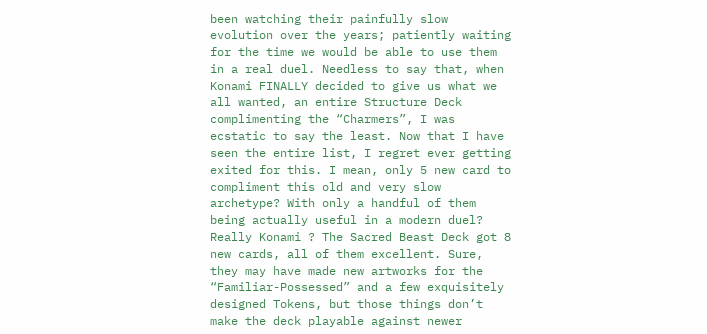been watching their painfully slow evolution over the years; patiently waiting for the time we would be able to use them in a real duel. Needless to say that, when Konami FINALLY decided to give us what we all wanted, an entire Structure Deck complimenting the “Charmers”, I was ecstatic to say the least. Now that I have seen the entire list, I regret ever getting exited for this. I mean, only 5 new card to compliment this old and very slow archetype? With only a handful of them being actually useful in a modern duel? Really Konami ? The Sacred Beast Deck got 8 new cards, all of them excellent. Sure, they may have made new artworks for the “Familiar-Possessed” and a few exquisitely designed Tokens, but those things don’t make the deck playable against newer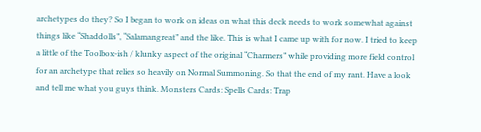archetypes do they? So I began to work on ideas on what this deck needs to work somewhat against things like “Shaddolls”, “Salamangreat” and the like. This is what I came up with for now. I tried to keep a little of the Toolbox-ish / klunky aspect of the original “Charmers” while providing more field control for an archetype that relies so heavily on Normal Summoning. So that the end of my rant. Have a look and tell me what you guys think. Monsters Cards: Spells Cards: Trap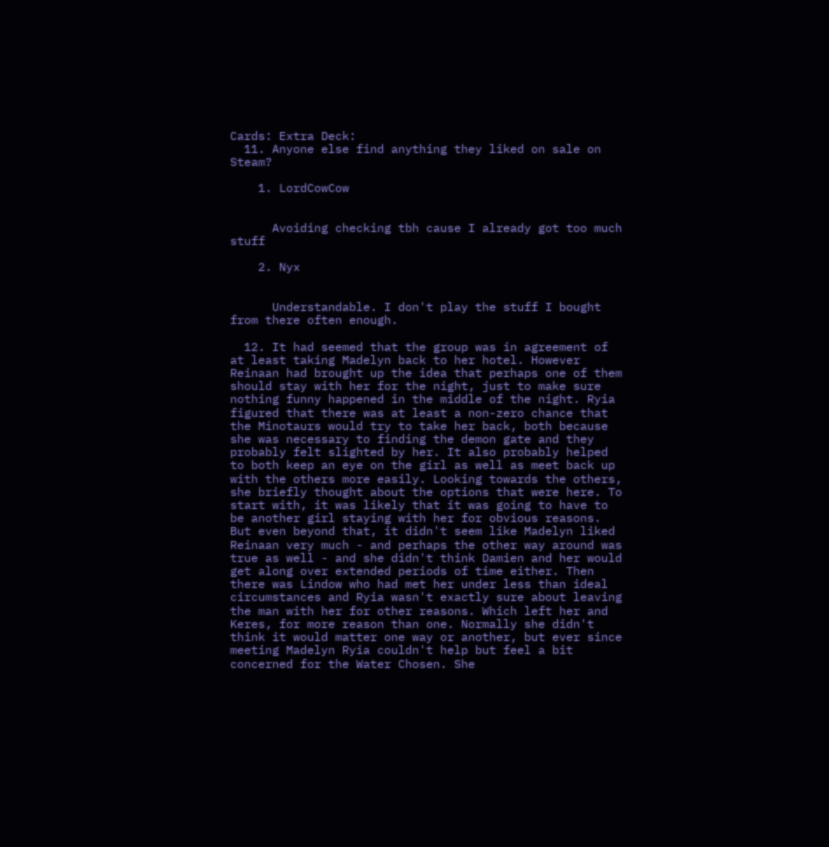Cards: Extra Deck:
  11. Anyone else find anything they liked on sale on Steam?

    1. LordCowCow


      Avoiding checking tbh cause I already got too much stuff

    2. Nyx


      Understandable. I don't play the stuff I bought from there often enough.

  12. It had seemed that the group was in agreement of at least taking Madelyn back to her hotel. However Reinaan had brought up the idea that perhaps one of them should stay with her for the night, just to make sure nothing funny happened in the middle of the night. Ryia figured that there was at least a non-zero chance that the Minotaurs would try to take her back, both because she was necessary to finding the demon gate and they probably felt slighted by her. It also probably helped to both keep an eye on the girl as well as meet back up with the others more easily. Looking towards the others, she briefly thought about the options that were here. To start with, it was likely that it was going to have to be another girl staying with her for obvious reasons. But even beyond that, it didn't seem like Madelyn liked Reinaan very much - and perhaps the other way around was true as well - and she didn't think Damien and her would get along over extended periods of time either. Then there was Lindow who had met her under less than ideal circumstances and Ryia wasn't exactly sure about leaving the man with her for other reasons. Which left her and Keres, for more reason than one. Normally she didn't think it would matter one way or another, but ever since meeting Madelyn Ryia couldn't help but feel a bit concerned for the Water Chosen. She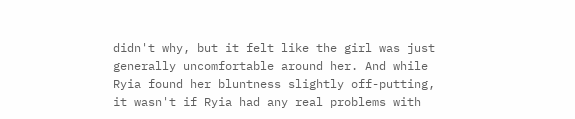didn't why, but it felt like the girl was just generally uncomfortable around her. And while Ryia found her bluntness slightly off-putting, it wasn't if Ryia had any real problems with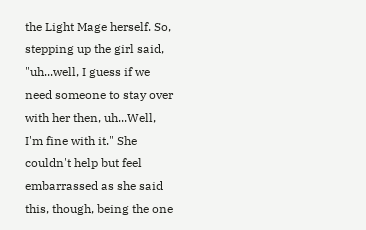the Light Mage herself. So, stepping up the girl said, "uh...well, I guess if we need someone to stay over with her then, uh...Well, I'm fine with it." She couldn't help but feel embarrassed as she said this, though, being the one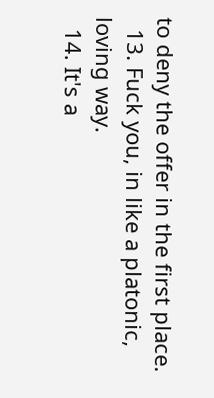to deny the offer in the first place.
  13. Fuck you, in like a platonic, loving way.
  14. It's a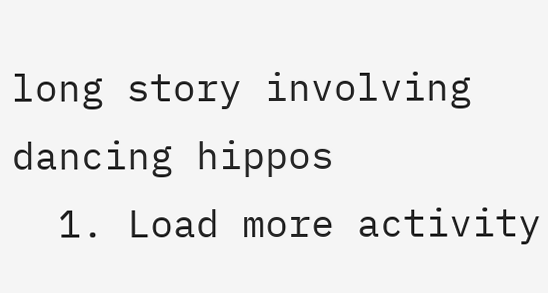long story involving dancing hippos
  1. Load more activity